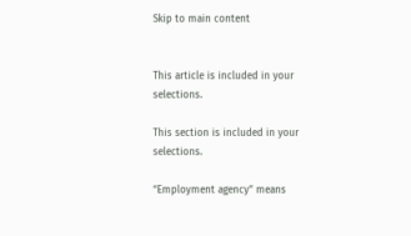Skip to main content


This article is included in your selections.

This section is included in your selections.

“Employment agency” means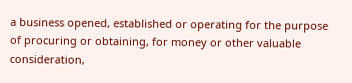a business opened, established or operating for the purpose of procuring or obtaining, for money or other valuable consideration,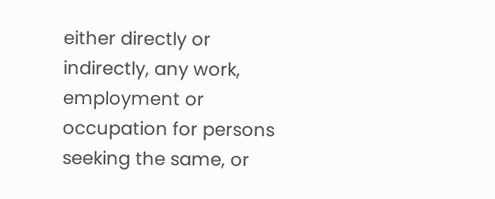either directly or indirectly, any work, employment or occupation for persons seeking the same, or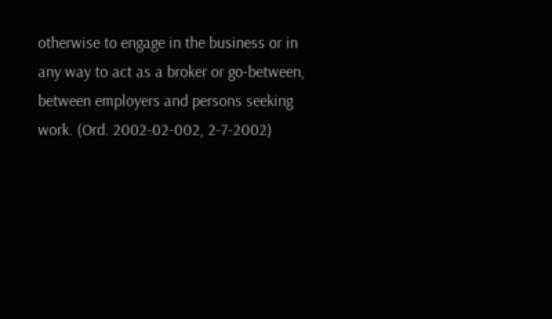otherwise to engage in the business or in any way to act as a broker or go-between, between employers and persons seeking work. (Ord. 2002-02-002, 2-7-2002)